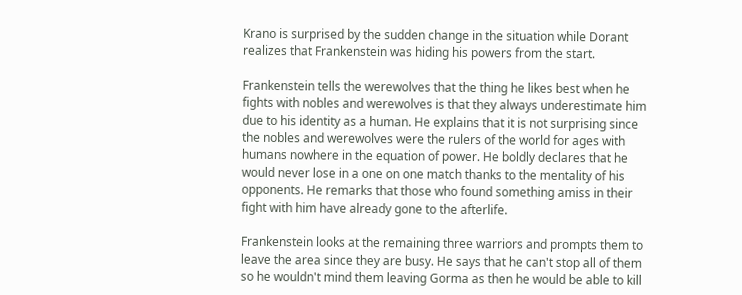Krano is surprised by the sudden change in the situation while Dorant realizes that Frankenstein was hiding his powers from the start.

Frankenstein tells the werewolves that the thing he likes best when he fights with nobles and werewolves is that they always underestimate him due to his identity as a human. He explains that it is not surprising since the nobles and werewolves were the rulers of the world for ages with humans nowhere in the equation of power. He boldly declares that he would never lose in a one on one match thanks to the mentality of his opponents. He remarks that those who found something amiss in their fight with him have already gone to the afterlife.

Frankenstein looks at the remaining three warriors and prompts them to leave the area since they are busy. He says that he can't stop all of them so he wouldn't mind them leaving Gorma as then he would be able to kill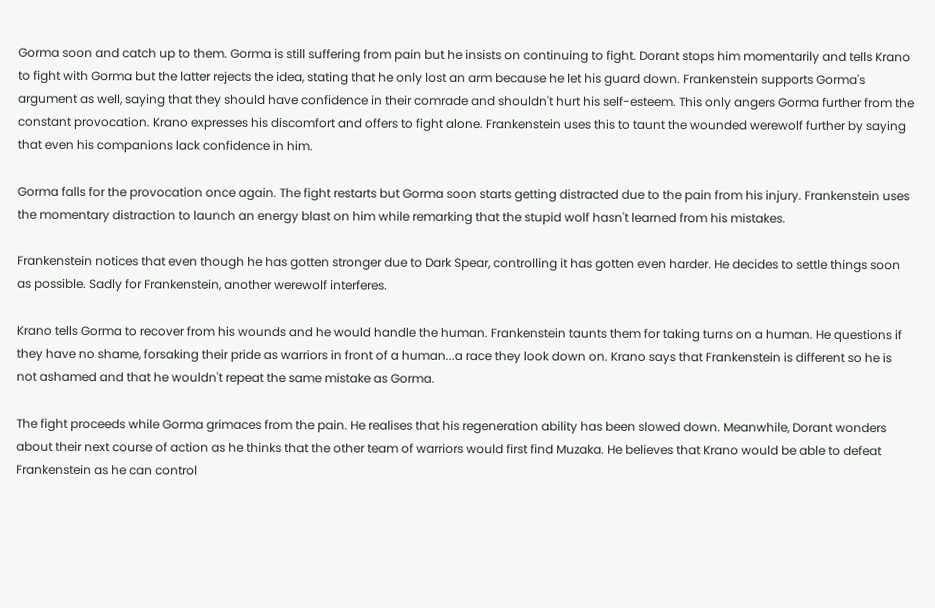Gorma soon and catch up to them. Gorma is still suffering from pain but he insists on continuing to fight. Dorant stops him momentarily and tells Krano to fight with Gorma but the latter rejects the idea, stating that he only lost an arm because he let his guard down. Frankenstein supports Gorma's argument as well, saying that they should have confidence in their comrade and shouldn't hurt his self-esteem. This only angers Gorma further from the constant provocation. Krano expresses his discomfort and offers to fight alone. Frankenstein uses this to taunt the wounded werewolf further by saying that even his companions lack confidence in him.

Gorma falls for the provocation once again. The fight restarts but Gorma soon starts getting distracted due to the pain from his injury. Frankenstein uses the momentary distraction to launch an energy blast on him while remarking that the stupid wolf hasn't learned from his mistakes.

Frankenstein notices that even though he has gotten stronger due to Dark Spear, controlling it has gotten even harder. He decides to settle things soon as possible. Sadly for Frankenstein, another werewolf interferes.

Krano tells Gorma to recover from his wounds and he would handle the human. Frankenstein taunts them for taking turns on a human. He questions if they have no shame, forsaking their pride as warriors in front of a human...a race they look down on. Krano says that Frankenstein is different so he is not ashamed and that he wouldn't repeat the same mistake as Gorma.

The fight proceeds while Gorma grimaces from the pain. He realises that his regeneration ability has been slowed down. Meanwhile, Dorant wonders about their next course of action as he thinks that the other team of warriors would first find Muzaka. He believes that Krano would be able to defeat Frankenstein as he can control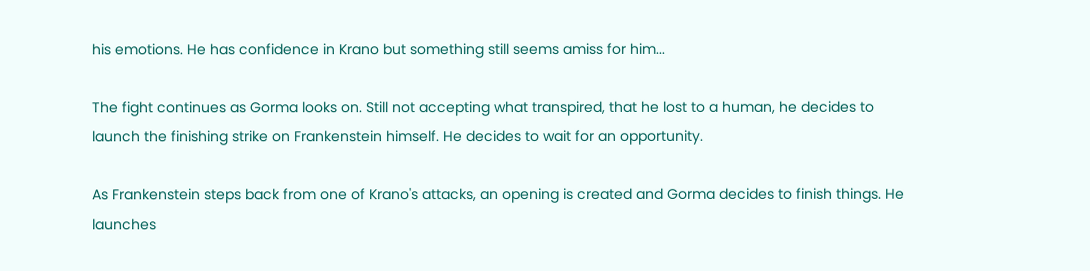his emotions. He has confidence in Krano but something still seems amiss for him...

The fight continues as Gorma looks on. Still not accepting what transpired, that he lost to a human, he decides to launch the finishing strike on Frankenstein himself. He decides to wait for an opportunity.

As Frankenstein steps back from one of Krano's attacks, an opening is created and Gorma decides to finish things. He launches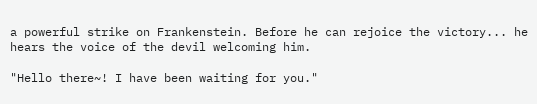a powerful strike on Frankenstein. Before he can rejoice the victory... he hears the voice of the devil welcoming him.

"Hello there~! I have been waiting for you."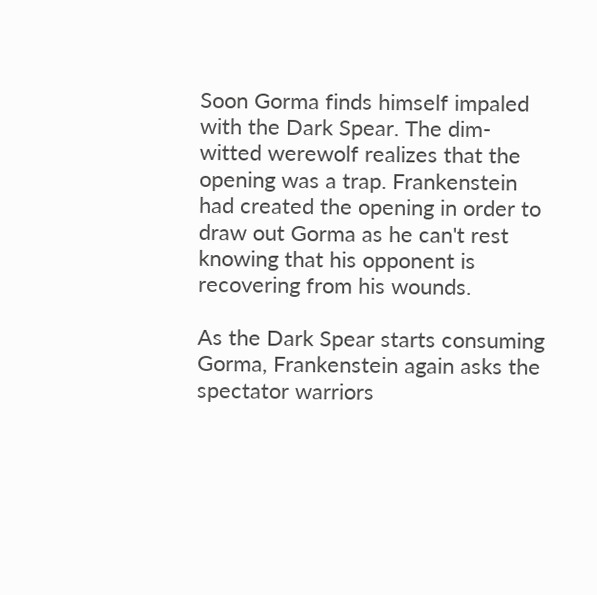Soon Gorma finds himself impaled with the Dark Spear. The dim-witted werewolf realizes that the opening was a trap. Frankenstein had created the opening in order to draw out Gorma as he can't rest knowing that his opponent is recovering from his wounds.

As the Dark Spear starts consuming Gorma, Frankenstein again asks the spectator warriors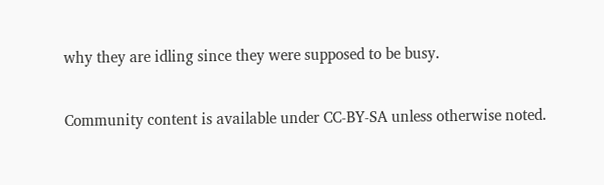why they are idling since they were supposed to be busy.

Community content is available under CC-BY-SA unless otherwise noted.